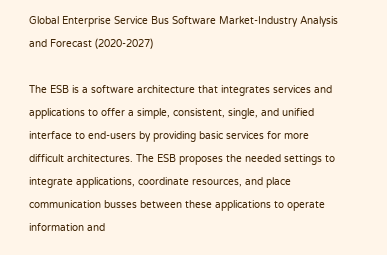Global Enterprise Service Bus Software Market-Industry Analysis and Forecast (2020-2027)

The ESB is a software architecture that integrates services and applications to offer a simple, consistent, single, and unified interface to end-users by providing basic services for more difficult architectures. The ESB proposes the needed settings to integrate applications, coordinate resources, and place communication busses between these applications to operate information and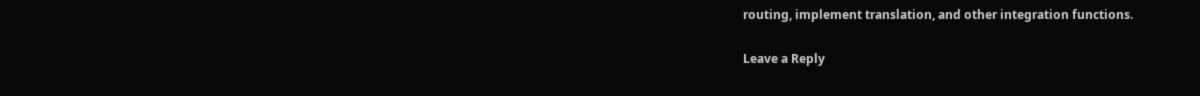routing, implement translation, and other integration functions.

Leave a Reply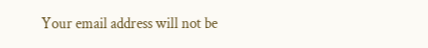Your email address will not be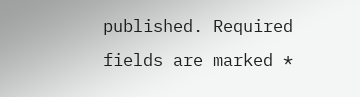published. Required fields are marked *